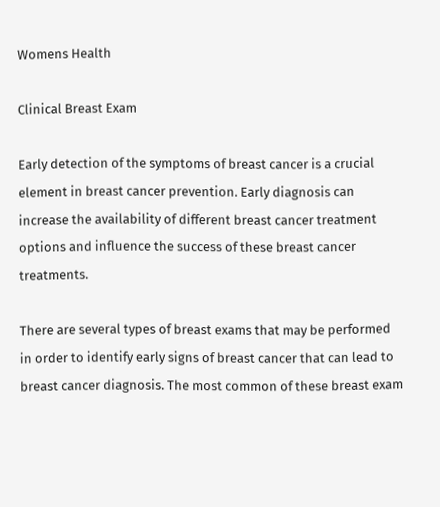Womens Health

Clinical Breast Exam

Early detection of the symptoms of breast cancer is a crucial element in breast cancer prevention. Early diagnosis can increase the availability of different breast cancer treatment options and influence the success of these breast cancer treatments.

There are several types of breast exams that may be performed in order to identify early signs of breast cancer that can lead to breast cancer diagnosis. The most common of these breast exam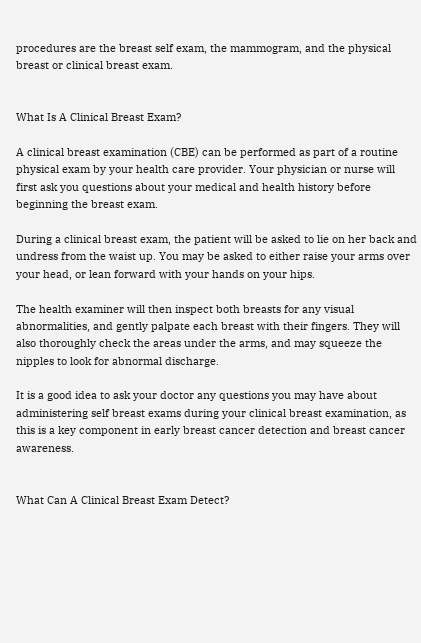procedures are the breast self exam, the mammogram, and the physical breast or clinical breast exam.


What Is A Clinical Breast Exam?

A clinical breast examination (CBE) can be performed as part of a routine physical exam by your health care provider. Your physician or nurse will first ask you questions about your medical and health history before beginning the breast exam.

During a clinical breast exam, the patient will be asked to lie on her back and undress from the waist up. You may be asked to either raise your arms over your head, or lean forward with your hands on your hips.

The health examiner will then inspect both breasts for any visual abnormalities, and gently palpate each breast with their fingers. They will also thoroughly check the areas under the arms, and may squeeze the nipples to look for abnormal discharge.

It is a good idea to ask your doctor any questions you may have about administering self breast exams during your clinical breast examination, as this is a key component in early breast cancer detection and breast cancer awareness.


What Can A Clinical Breast Exam Detect?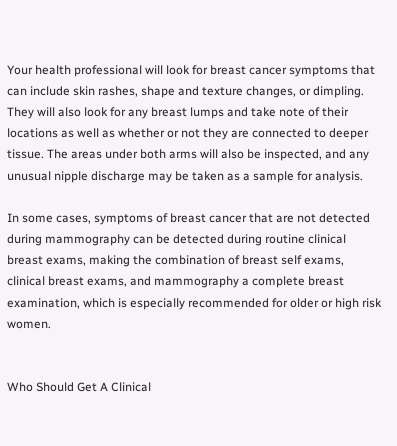Your health professional will look for breast cancer symptoms that can include skin rashes, shape and texture changes, or dimpling. They will also look for any breast lumps and take note of their locations as well as whether or not they are connected to deeper tissue. The areas under both arms will also be inspected, and any unusual nipple discharge may be taken as a sample for analysis.

In some cases, symptoms of breast cancer that are not detected during mammography can be detected during routine clinical breast exams, making the combination of breast self exams, clinical breast exams, and mammography a complete breast examination, which is especially recommended for older or high risk women.


Who Should Get A Clinical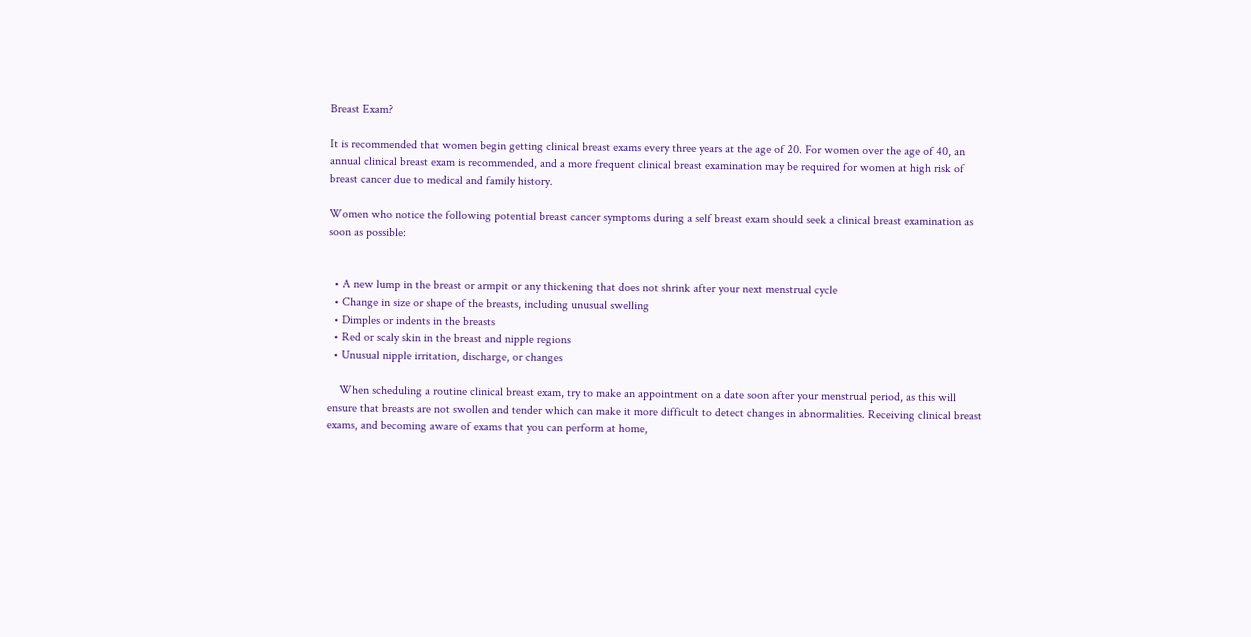Breast Exam?

It is recommended that women begin getting clinical breast exams every three years at the age of 20. For women over the age of 40, an annual clinical breast exam is recommended, and a more frequent clinical breast examination may be required for women at high risk of breast cancer due to medical and family history.

Women who notice the following potential breast cancer symptoms during a self breast exam should seek a clinical breast examination as soon as possible:


  • A new lump in the breast or armpit or any thickening that does not shrink after your next menstrual cycle
  • Change in size or shape of the breasts, including unusual swelling
  • Dimples or indents in the breasts
  • Red or scaly skin in the breast and nipple regions
  • Unusual nipple irritation, discharge, or changes

    When scheduling a routine clinical breast exam, try to make an appointment on a date soon after your menstrual period, as this will ensure that breasts are not swollen and tender which can make it more difficult to detect changes in abnormalities. Receiving clinical breast exams, and becoming aware of exams that you can perform at home,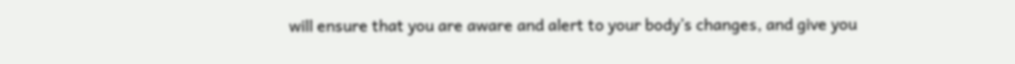will ensure that you are aware and alert to your body’s changes, and give you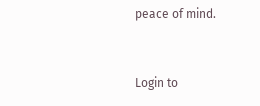peace of mind.


Login to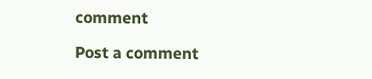comment

Post a comment